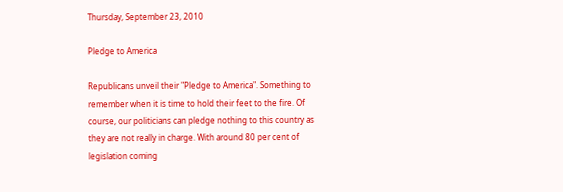Thursday, September 23, 2010

Pledge to America

Republicans unveil their "Pledge to America". Something to remember when it is time to hold their feet to the fire. Of course, our politicians can pledge nothing to this country as they are not really in charge. With around 80 per cent of legislation coming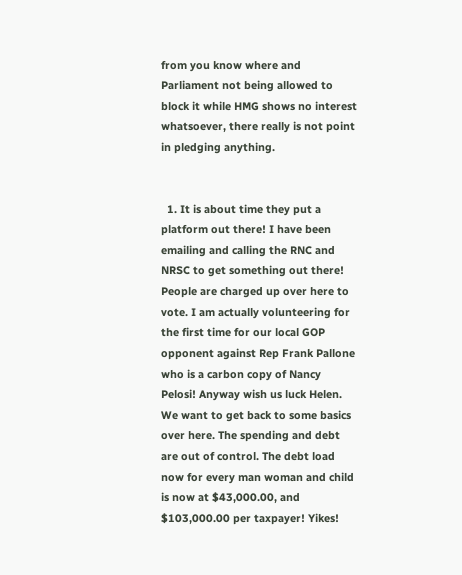from you know where and Parliament not being allowed to block it while HMG shows no interest whatsoever, there really is not point in pledging anything.


  1. It is about time they put a platform out there! I have been emailing and calling the RNC and NRSC to get something out there! People are charged up over here to vote. I am actually volunteering for the first time for our local GOP opponent against Rep Frank Pallone who is a carbon copy of Nancy Pelosi! Anyway wish us luck Helen. We want to get back to some basics over here. The spending and debt are out of control. The debt load now for every man woman and child is now at $43,000.00, and $103,000.00 per taxpayer! Yikes!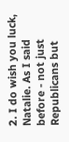2. I do wish you luck, Natalie. As I said before - not just Republicans but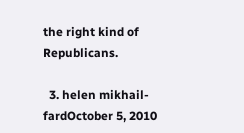the right kind of Republicans.

  3. helen mikhail-fardOctober 5, 2010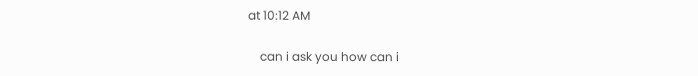at 10:12 AM

    can i ask you how can i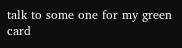talk to some one for my green card